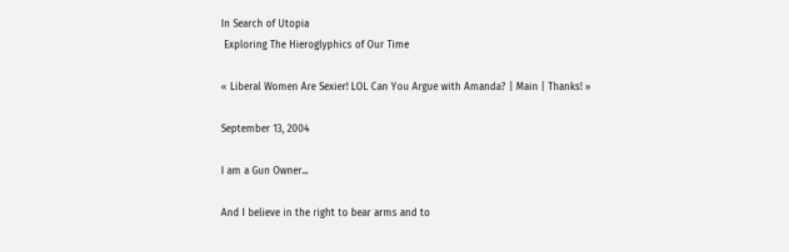In Search of Utopia
 Exploring The Hieroglyphics of Our Time

« Liberal Women Are Sexier! LOL Can You Argue with Amanda? | Main | Thanks! »

September 13, 2004

I am a Gun Owner...

And I believe in the right to bear arms and to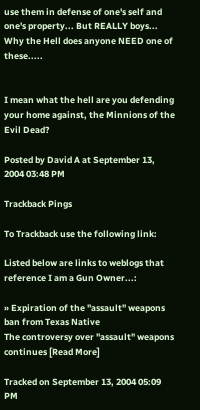use them in defense of one's self and one's property... But REALLY boys... Why the Hell does anyone NEED one of these.....


I mean what the hell are you defending your home against, the Minnions of the Evil Dead?

Posted by David A at September 13, 2004 03:48 PM

Trackback Pings

To Trackback use the following link:

Listed below are links to weblogs that reference I am a Gun Owner...:

» Expiration of the "assault" weapons ban from Texas Native
The controversy over "assault" weapons continues [Read More]

Tracked on September 13, 2004 05:09 PM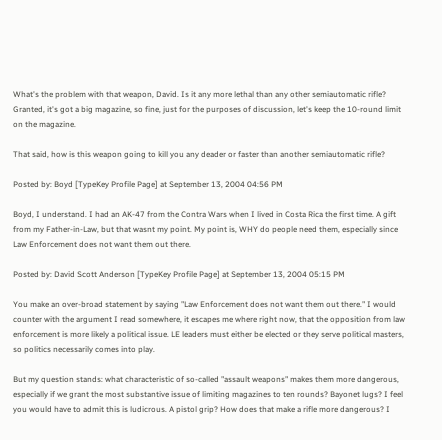What's the problem with that weapon, David. Is it any more lethal than any other semiautomatic rifle? Granted, it's got a big magazine, so fine, just for the purposes of discussion, let's keep the 10-round limit on the magazine.

That said, how is this weapon going to kill you any deader or faster than another semiautomatic rifle?

Posted by: Boyd [TypeKey Profile Page] at September 13, 2004 04:56 PM

Boyd, I understand. I had an AK-47 from the Contra Wars when I lived in Costa Rica the first time. A gift from my Father-in-Law, but that wasnt my point. My point is, WHY do people need them, especially since Law Enforcement does not want them out there.

Posted by: David Scott Anderson [TypeKey Profile Page] at September 13, 2004 05:15 PM

You make an over-broad statement by saying "Law Enforcement does not want them out there." I would counter with the argument I read somewhere, it escapes me where right now, that the opposition from law enforcement is more likely a political issue. LE leaders must either be elected or they serve political masters, so politics necessarily comes into play.

But my question stands: what characteristic of so-called "assault weapons" makes them more dangerous, especially if we grant the most substantive issue of limiting magazines to ten rounds? Bayonet lugs? I feel you would have to admit this is ludicrous. A pistol grip? How does that make a rifle more dangerous? I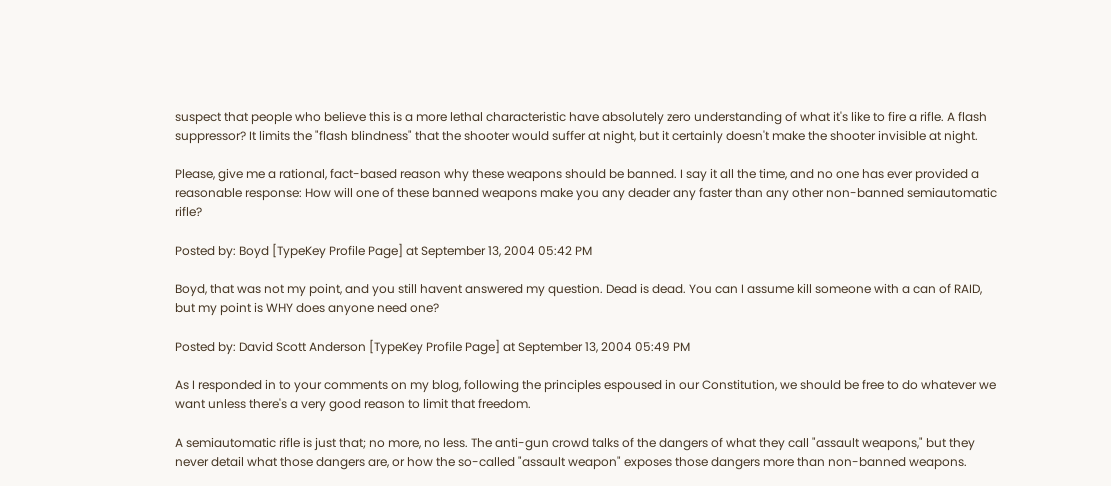suspect that people who believe this is a more lethal characteristic have absolutely zero understanding of what it's like to fire a rifle. A flash suppressor? It limits the "flash blindness" that the shooter would suffer at night, but it certainly doesn't make the shooter invisible at night.

Please, give me a rational, fact-based reason why these weapons should be banned. I say it all the time, and no one has ever provided a reasonable response: How will one of these banned weapons make you any deader any faster than any other non-banned semiautomatic rifle?

Posted by: Boyd [TypeKey Profile Page] at September 13, 2004 05:42 PM

Boyd, that was not my point, and you still havent answered my question. Dead is dead. You can I assume kill someone with a can of RAID, but my point is WHY does anyone need one?

Posted by: David Scott Anderson [TypeKey Profile Page] at September 13, 2004 05:49 PM

As I responded in to your comments on my blog, following the principles espoused in our Constitution, we should be free to do whatever we want unless there's a very good reason to limit that freedom.

A semiautomatic rifle is just that; no more, no less. The anti-gun crowd talks of the dangers of what they call "assault weapons," but they never detail what those dangers are, or how the so-called "assault weapon" exposes those dangers more than non-banned weapons.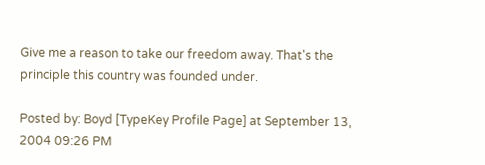Give me a reason to take our freedom away. That's the principle this country was founded under.

Posted by: Boyd [TypeKey Profile Page] at September 13, 2004 09:26 PM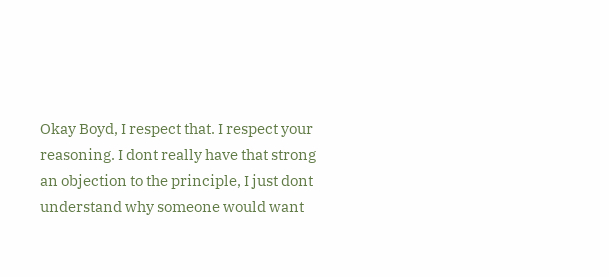Okay Boyd, I respect that. I respect your reasoning. I dont really have that strong an objection to the principle, I just dont understand why someone would want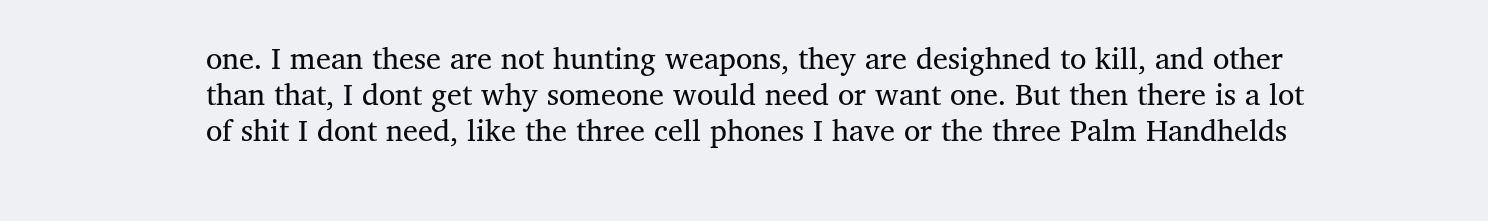one. I mean these are not hunting weapons, they are desighned to kill, and other than that, I dont get why someone would need or want one. But then there is a lot of shit I dont need, like the three cell phones I have or the three Palm Handhelds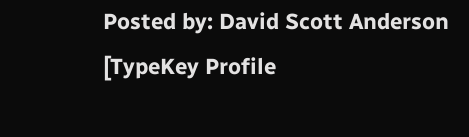Posted by: David Scott Anderson [TypeKey Profile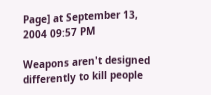Page] at September 13, 2004 09:57 PM

Weapons aren't designed differently to kill people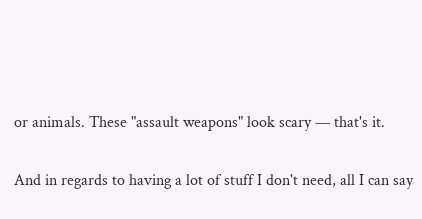or animals. These "assault weapons" look scary — that's it.

And in regards to having a lot of stuff I don't need, all I can say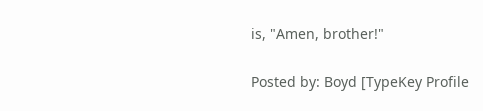is, "Amen, brother!"

Posted by: Boyd [TypeKey Profile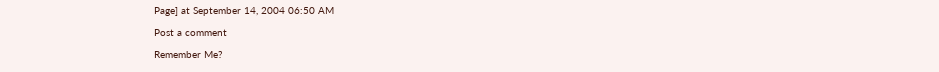Page] at September 14, 2004 06:50 AM

Post a comment

Remember Me?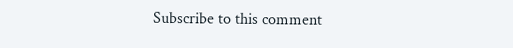Subscribe to this comment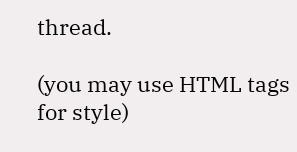thread.

(you may use HTML tags for style)